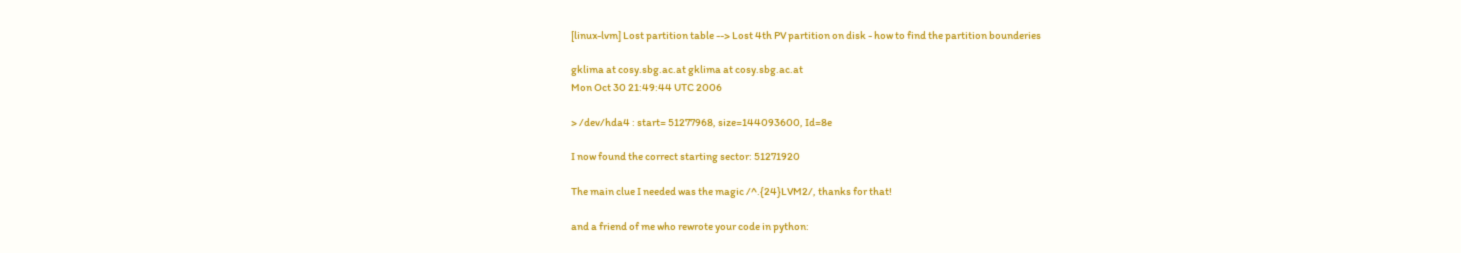[linux-lvm] Lost partition table --> Lost 4th PV partition on disk - how to find the partition bounderies

gklima at cosy.sbg.ac.at gklima at cosy.sbg.ac.at
Mon Oct 30 21:49:44 UTC 2006

> /dev/hda4 : start= 51277968, size=144093600, Id=8e

I now found the correct starting sector: 51271920

The main clue I needed was the magic /^.{24}LVM2/, thanks for that!

and a friend of me who rewrote your code in python: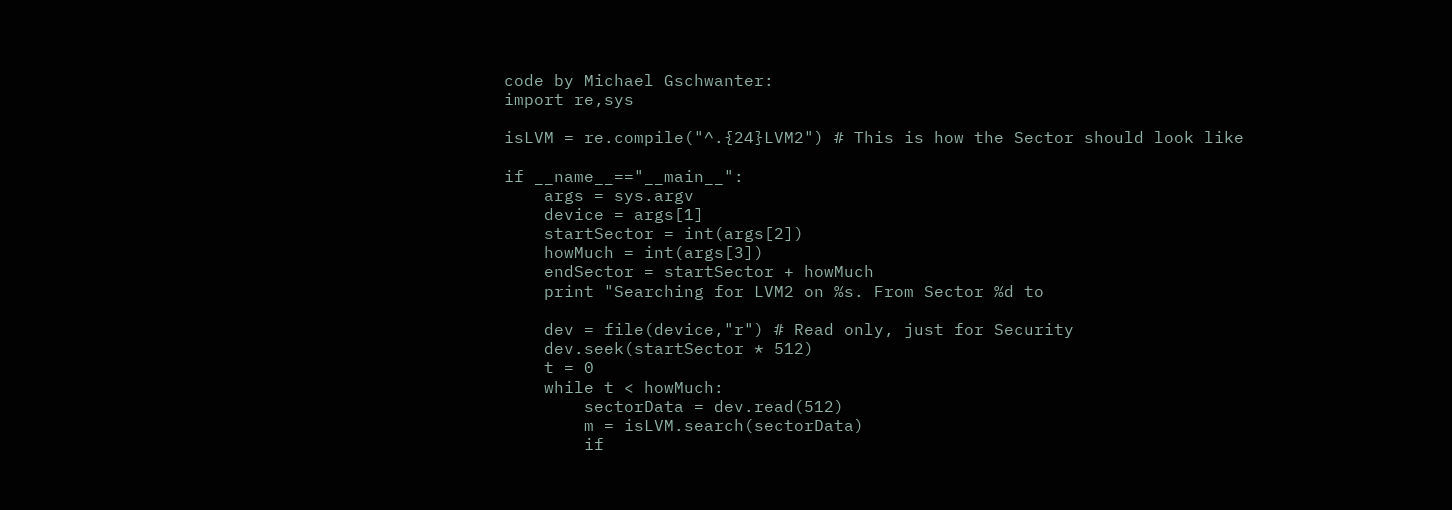code by Michael Gschwanter:
import re,sys

isLVM = re.compile("^.{24}LVM2") # This is how the Sector should look like

if __name__=="__main__":
    args = sys.argv
    device = args[1]
    startSector = int(args[2])
    howMuch = int(args[3])
    endSector = startSector + howMuch
    print "Searching for LVM2 on %s. From Sector %d to

    dev = file(device,"r") # Read only, just for Security
    dev.seek(startSector * 512)
    t = 0
    while t < howMuch:
        sectorData = dev.read(512)
        m = isLVM.search(sectorData)
        if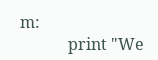m:
            print "We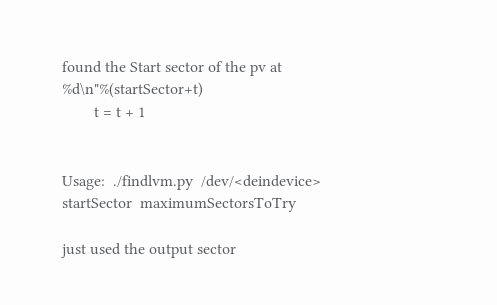found the Start sector of the pv at %d\n"%(startSector+t)
        t = t + 1


Usage:  ./findlvm.py  /dev/<deindevice>   startSector  maximumSectorsToTry

just used the output sector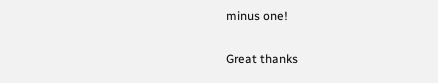minus one!

Great thanks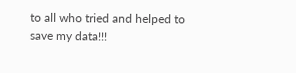to all who tried and helped to save my data!!!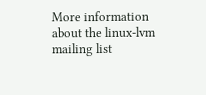More information about the linux-lvm mailing list